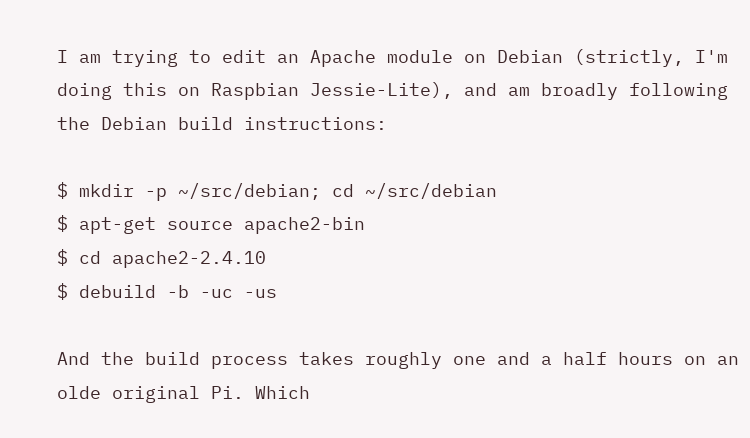I am trying to edit an Apache module on Debian (strictly, I'm doing this on Raspbian Jessie-Lite), and am broadly following the Debian build instructions:

$ mkdir -p ~/src/debian; cd ~/src/debian
$ apt-get source apache2-bin
$ cd apache2-2.4.10
$ debuild -b -uc -us

And the build process takes roughly one and a half hours on an olde original Pi. Which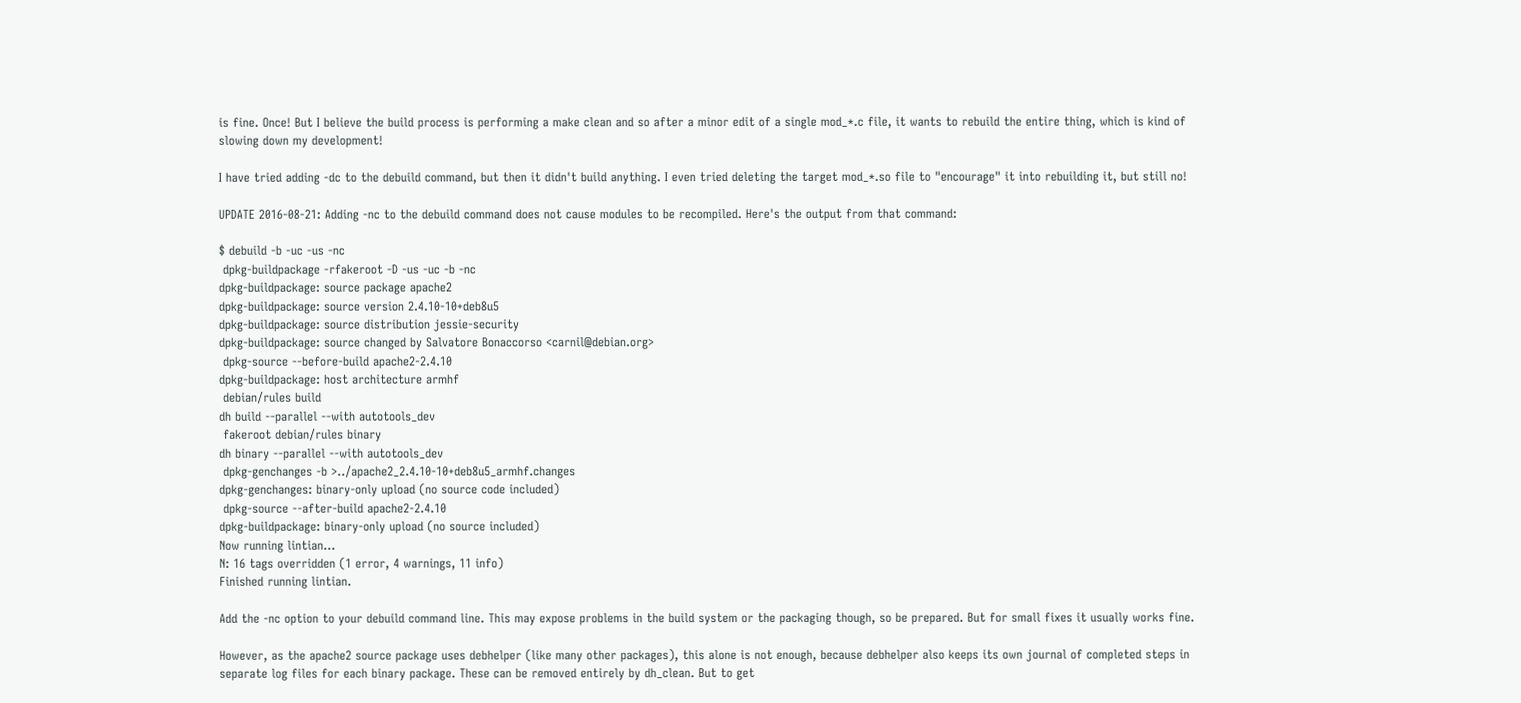is fine. Once! But I believe the build process is performing a make clean and so after a minor edit of a single mod_*.c file, it wants to rebuild the entire thing, which is kind of slowing down my development!

I have tried adding -dc to the debuild command, but then it didn't build anything. I even tried deleting the target mod_*.so file to "encourage" it into rebuilding it, but still no!

UPDATE 2016-08-21: Adding -nc to the debuild command does not cause modules to be recompiled. Here's the output from that command:

$ debuild -b -uc -us -nc
 dpkg-buildpackage -rfakeroot -D -us -uc -b -nc
dpkg-buildpackage: source package apache2
dpkg-buildpackage: source version 2.4.10-10+deb8u5
dpkg-buildpackage: source distribution jessie-security
dpkg-buildpackage: source changed by Salvatore Bonaccorso <carnil@debian.org>
 dpkg-source --before-build apache2-2.4.10
dpkg-buildpackage: host architecture armhf
 debian/rules build
dh build --parallel --with autotools_dev
 fakeroot debian/rules binary
dh binary --parallel --with autotools_dev
 dpkg-genchanges -b >../apache2_2.4.10-10+deb8u5_armhf.changes
dpkg-genchanges: binary-only upload (no source code included)
 dpkg-source --after-build apache2-2.4.10
dpkg-buildpackage: binary-only upload (no source included)
Now running lintian...
N: 16 tags overridden (1 error, 4 warnings, 11 info)
Finished running lintian.

Add the -nc option to your debuild command line. This may expose problems in the build system or the packaging though, so be prepared. But for small fixes it usually works fine.

However, as the apache2 source package uses debhelper (like many other packages), this alone is not enough, because debhelper also keeps its own journal of completed steps in separate log files for each binary package. These can be removed entirely by dh_clean. But to get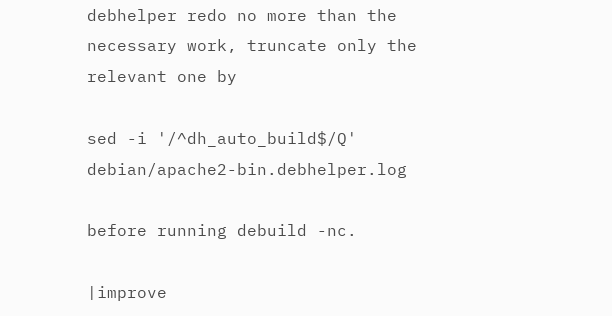debhelper redo no more than the necessary work, truncate only the relevant one by

sed -i '/^dh_auto_build$/Q' debian/apache2-bin.debhelper.log

before running debuild -nc.

|improve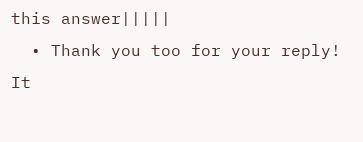this answer|||||
  • Thank you too for your reply! It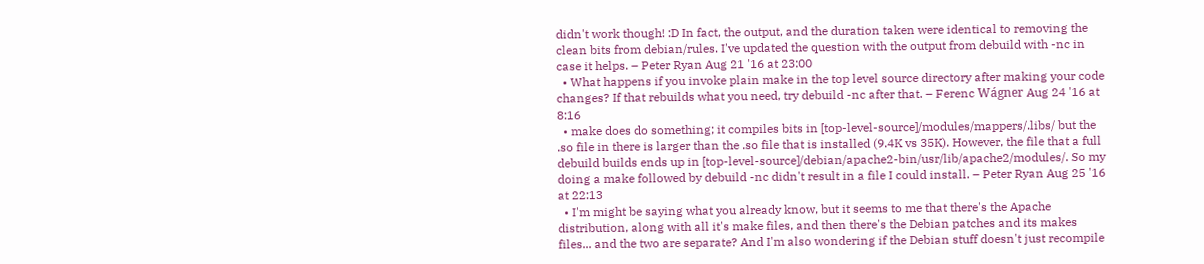didn't work though! :D In fact, the output, and the duration taken were identical to removing the clean bits from debian/rules. I've updated the question with the output from debuild with -nc in case it helps. – Peter Ryan Aug 21 '16 at 23:00
  • What happens if you invoke plain make in the top level source directory after making your code changes? If that rebuilds what you need, try debuild -nc after that. – Ferenc Wágner Aug 24 '16 at 8:16
  • make does do something; it compiles bits in [top-level-source]/modules/mappers/.libs/ but the .so file in there is larger than the .so file that is installed (9.4K vs 35K). However, the file that a full debuild builds ends up in [top-level-source]/debian/apache2-bin/usr/lib/apache2/modules/. So my doing a make followed by debuild -nc didn't result in a file I could install. – Peter Ryan Aug 25 '16 at 22:13
  • I'm might be saying what you already know, but it seems to me that there's the Apache distribution, along with all it's make files, and then there's the Debian patches and its makes files... and the two are separate? And I'm also wondering if the Debian stuff doesn't just recompile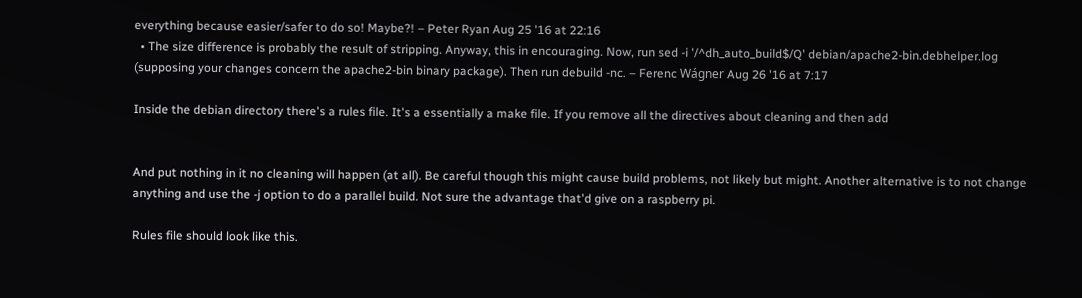everything because easier/safer to do so! Maybe?! – Peter Ryan Aug 25 '16 at 22:16
  • The size difference is probably the result of stripping. Anyway, this in encouraging. Now, run sed -i '/^dh_auto_build$/Q' debian/apache2-bin.debhelper.log (supposing your changes concern the apache2-bin binary package). Then run debuild -nc. – Ferenc Wágner Aug 26 '16 at 7:17

Inside the debian directory there's a rules file. It's a essentially a make file. If you remove all the directives about cleaning and then add


And put nothing in it no cleaning will happen (at all). Be careful though this might cause build problems, not likely but might. Another alternative is to not change anything and use the -j option to do a parallel build. Not sure the advantage that'd give on a raspberry pi.

Rules file should look like this.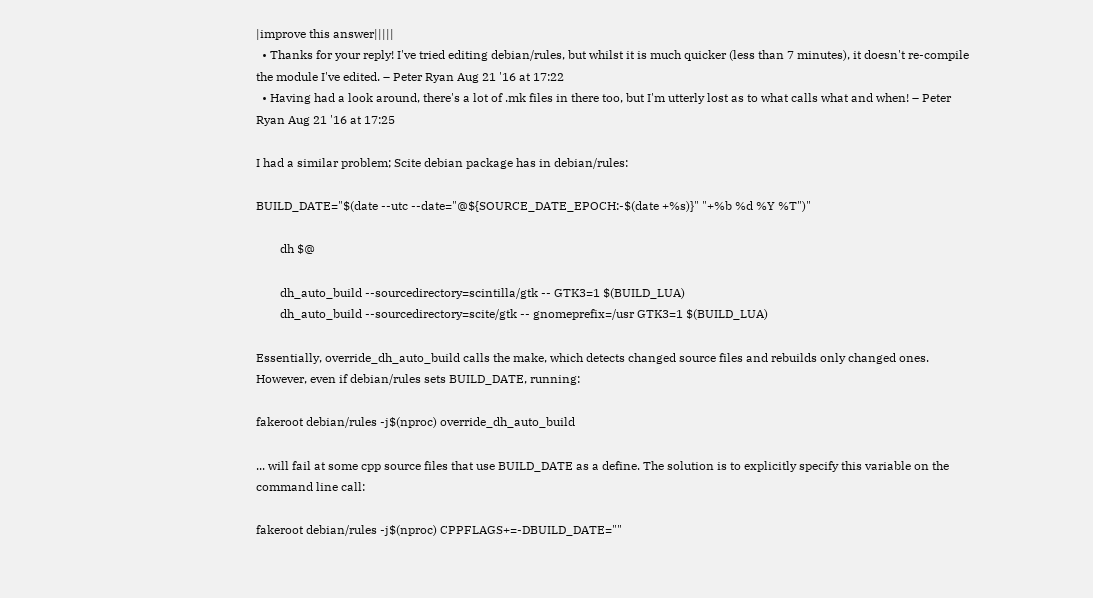|improve this answer|||||
  • Thanks for your reply! I've tried editing debian/rules, but whilst it is much quicker (less than 7 minutes), it doesn't re-compile the module I've edited. – Peter Ryan Aug 21 '16 at 17:22
  • Having had a look around, there's a lot of .mk files in there too, but I'm utterly lost as to what calls what and when! – Peter Ryan Aug 21 '16 at 17:25

I had a similar problem; Scite debian package has in debian/rules:

BUILD_DATE="$(date --utc --date="@${SOURCE_DATE_EPOCH:-$(date +%s)}" "+%b %d %Y %T")"

        dh $@

        dh_auto_build --sourcedirectory=scintilla/gtk -- GTK3=1 $(BUILD_LUA)
        dh_auto_build --sourcedirectory=scite/gtk -- gnomeprefix=/usr GTK3=1 $(BUILD_LUA)

Essentially, override_dh_auto_build calls the make, which detects changed source files and rebuilds only changed ones. However, even if debian/rules sets BUILD_DATE, running:

fakeroot debian/rules -j$(nproc) override_dh_auto_build

... will fail at some cpp source files that use BUILD_DATE as a define. The solution is to explicitly specify this variable on the command line call:

fakeroot debian/rules -j$(nproc) CPPFLAGS+=-DBUILD_DATE=""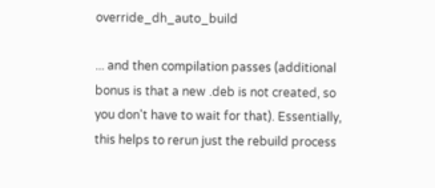override_dh_auto_build

... and then compilation passes (additional bonus is that a new .deb is not created, so you don't have to wait for that). Essentially, this helps to rerun just the rebuild process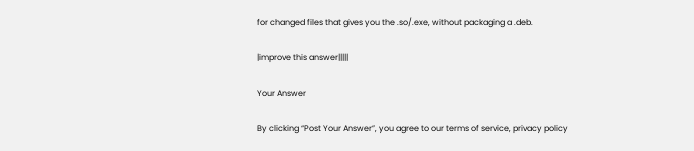for changed files that gives you the .so/.exe, without packaging a .deb.

|improve this answer|||||

Your Answer

By clicking “Post Your Answer”, you agree to our terms of service, privacy policy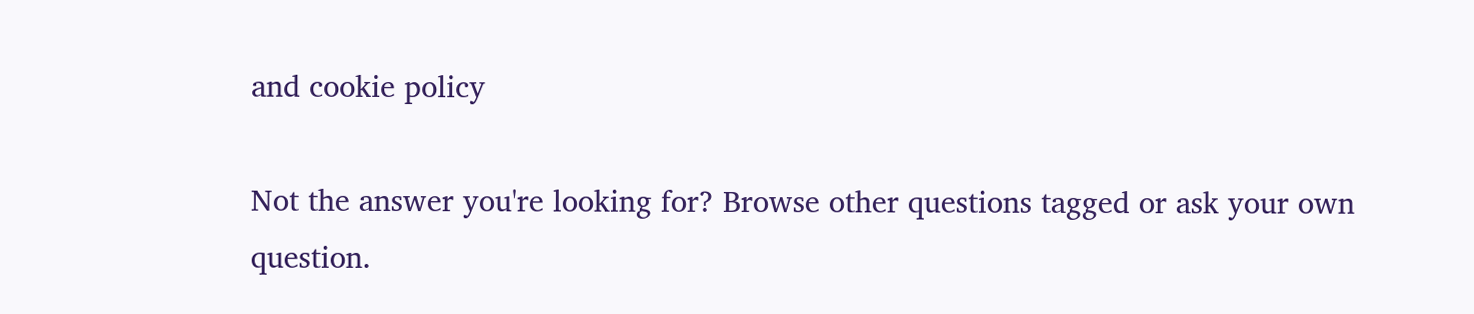and cookie policy

Not the answer you're looking for? Browse other questions tagged or ask your own question.